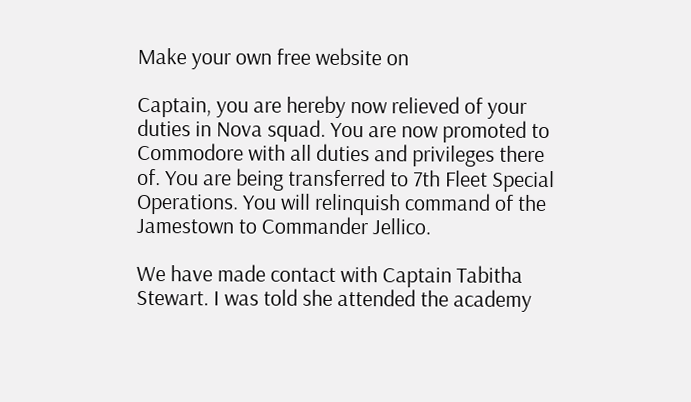Make your own free website on

Captain, you are hereby now relieved of your duties in Nova squad. You are now promoted to Commodore with all duties and privileges there of. You are being transferred to 7th Fleet Special Operations. You will relinquish command of the Jamestown to Commander Jellico.

We have made contact with Captain Tabitha Stewart. I was told she attended the academy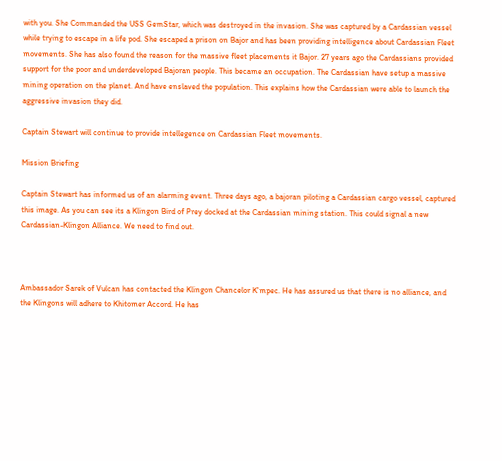with you. She Commanded the USS GemStar, which was destroyed in the invasion. She was captured by a Cardassian vessel while trying to escape in a life pod. She escaped a prison on Bajor and has been providing intelligence about Cardassian Fleet movements. She has also found the reason for the massive fleet placements it Bajor. 27 years ago the Cardassians provided support for the poor and underdeveloped Bajoran people. This became an occupation. The Cardassian have setup a massive mining operation on the planet. And have enslaved the population. This explains how the Cardassian were able to launch the aggressive invasion they did.

Captain Stewart will continue to provide intellegence on Cardassian Fleet movements.

Mission Briefing

Captain Stewart has informed us of an alarming event. Three days ago, a bajoran piloting a Cardassian cargo vessel, captured this image. As you can see its a Klingon Bird of Prey docked at the Cardassian mining station. This could signal a new Cardassian-Klingon Alliance. We need to find out.



Ambassador Sarek of Vulcan has contacted the Klingon Chancelor K'mpec. He has assured us that there is no alliance, and the Klingons will adhere to Khitomer Accord. He has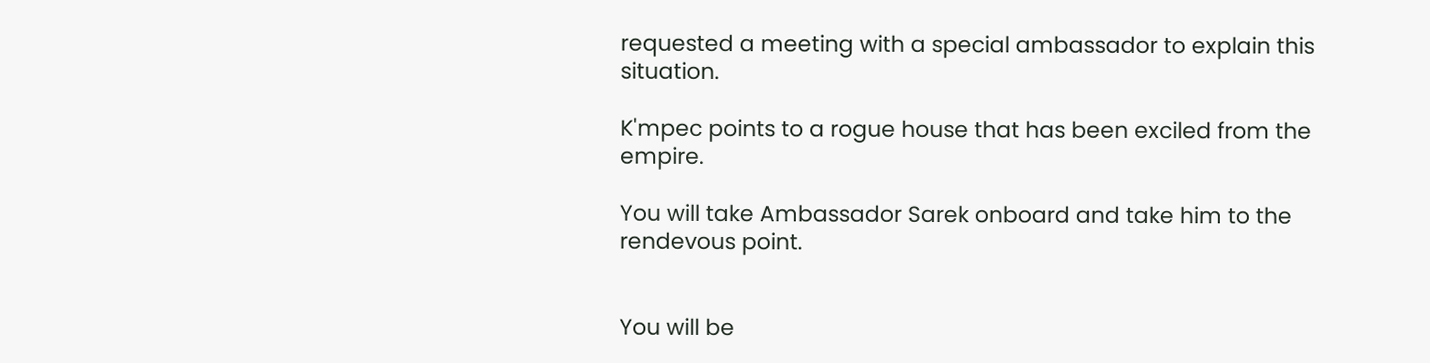requested a meeting with a special ambassador to explain this situation.

K'mpec points to a rogue house that has been exciled from the empire.

You will take Ambassador Sarek onboard and take him to the rendevous point.


You will be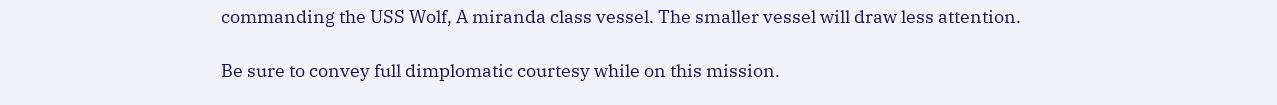commanding the USS Wolf, A miranda class vessel. The smaller vessel will draw less attention.

Be sure to convey full dimplomatic courtesy while on this mission.